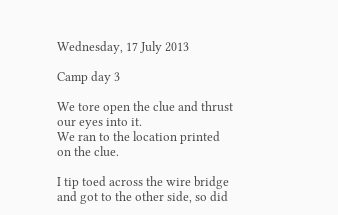Wednesday, 17 July 2013

Camp day 3

We tore open the clue and thrust our eyes into it.
We ran to the location printed on the clue.

I tip toed across the wire bridge and got to the other side, so did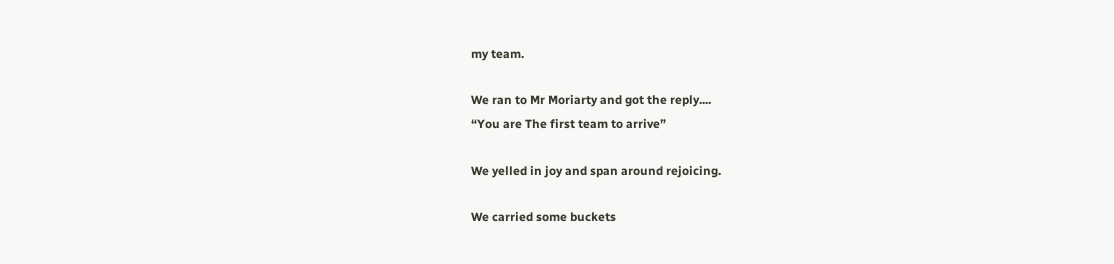my team.

We ran to Mr Moriarty and got the reply....
“You are The first team to arrive”

We yelled in joy and span around rejoicing.

We carried some buckets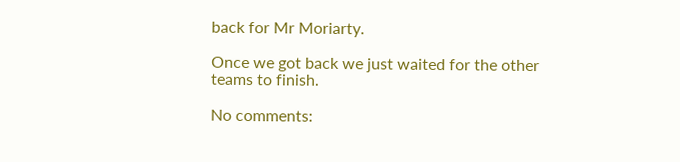back for Mr Moriarty.

Once we got back we just waited for the other teams to finish.

No comments: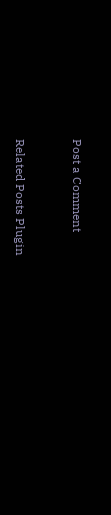Post a Comment


Related Posts Plugin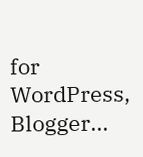for WordPress, Blogger...